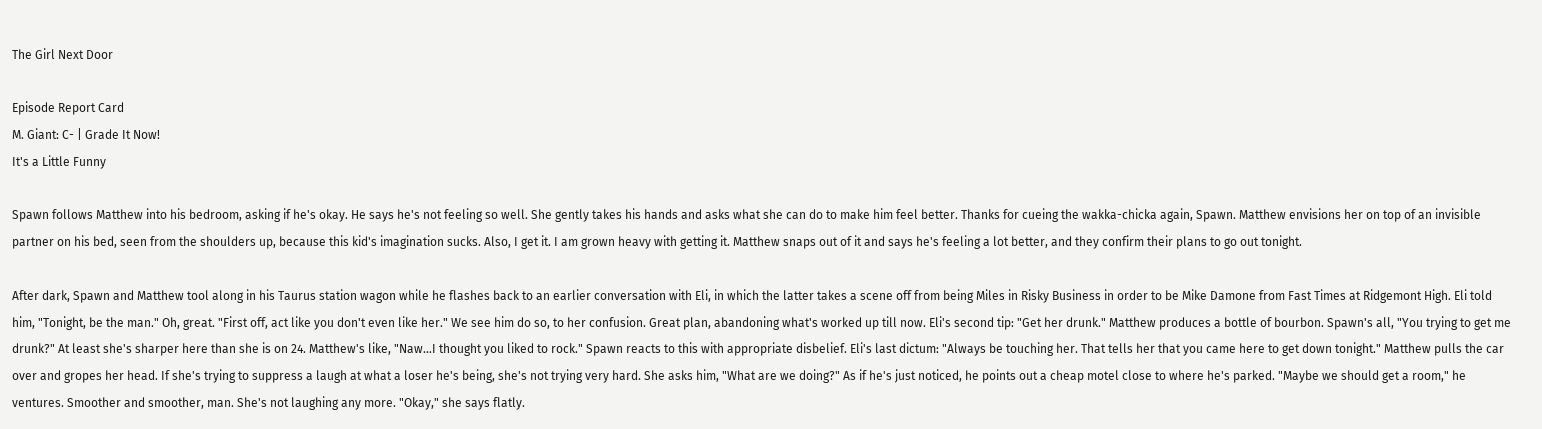The Girl Next Door

Episode Report Card
M. Giant: C- | Grade It Now!
It's a Little Funny

Spawn follows Matthew into his bedroom, asking if he's okay. He says he's not feeling so well. She gently takes his hands and asks what she can do to make him feel better. Thanks for cueing the wakka-chicka again, Spawn. Matthew envisions her on top of an invisible partner on his bed, seen from the shoulders up, because this kid's imagination sucks. Also, I get it. I am grown heavy with getting it. Matthew snaps out of it and says he's feeling a lot better, and they confirm their plans to go out tonight.

After dark, Spawn and Matthew tool along in his Taurus station wagon while he flashes back to an earlier conversation with Eli, in which the latter takes a scene off from being Miles in Risky Business in order to be Mike Damone from Fast Times at Ridgemont High. Eli told him, "Tonight, be the man." Oh, great. "First off, act like you don't even like her." We see him do so, to her confusion. Great plan, abandoning what's worked up till now. Eli's second tip: "Get her drunk." Matthew produces a bottle of bourbon. Spawn's all, "You trying to get me drunk?" At least she's sharper here than she is on 24. Matthew's like, "Naw…I thought you liked to rock." Spawn reacts to this with appropriate disbelief. Eli's last dictum: "Always be touching her. That tells her that you came here to get down tonight." Matthew pulls the car over and gropes her head. If she's trying to suppress a laugh at what a loser he's being, she's not trying very hard. She asks him, "What are we doing?" As if he's just noticed, he points out a cheap motel close to where he's parked. "Maybe we should get a room," he ventures. Smoother and smoother, man. She's not laughing any more. "Okay," she says flatly.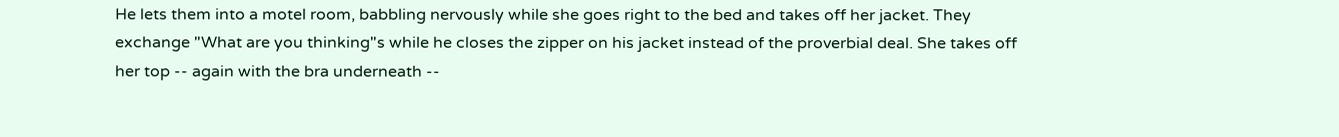He lets them into a motel room, babbling nervously while she goes right to the bed and takes off her jacket. They exchange "What are you thinking"s while he closes the zipper on his jacket instead of the proverbial deal. She takes off her top -- again with the bra underneath --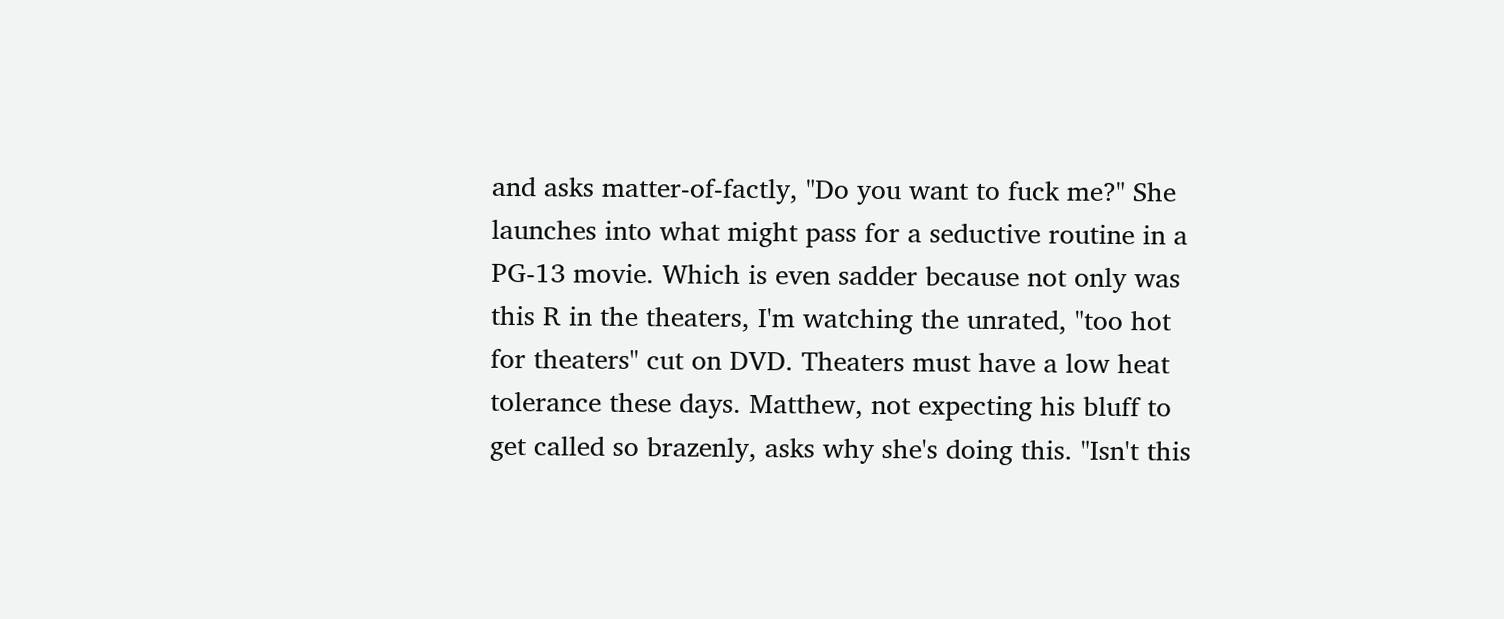and asks matter-of-factly, "Do you want to fuck me?" She launches into what might pass for a seductive routine in a PG-13 movie. Which is even sadder because not only was this R in the theaters, I'm watching the unrated, "too hot for theaters" cut on DVD. Theaters must have a low heat tolerance these days. Matthew, not expecting his bluff to get called so brazenly, asks why she's doing this. "Isn't this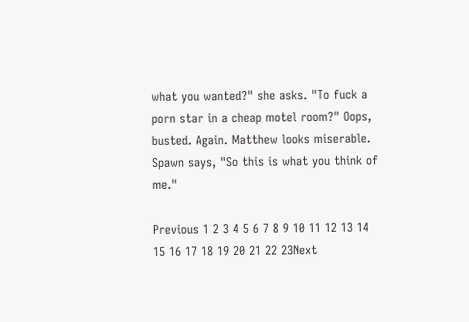what you wanted?" she asks. "To fuck a porn star in a cheap motel room?" Oops, busted. Again. Matthew looks miserable. Spawn says, "So this is what you think of me."

Previous 1 2 3 4 5 6 7 8 9 10 11 12 13 14 15 16 17 18 19 20 21 22 23Next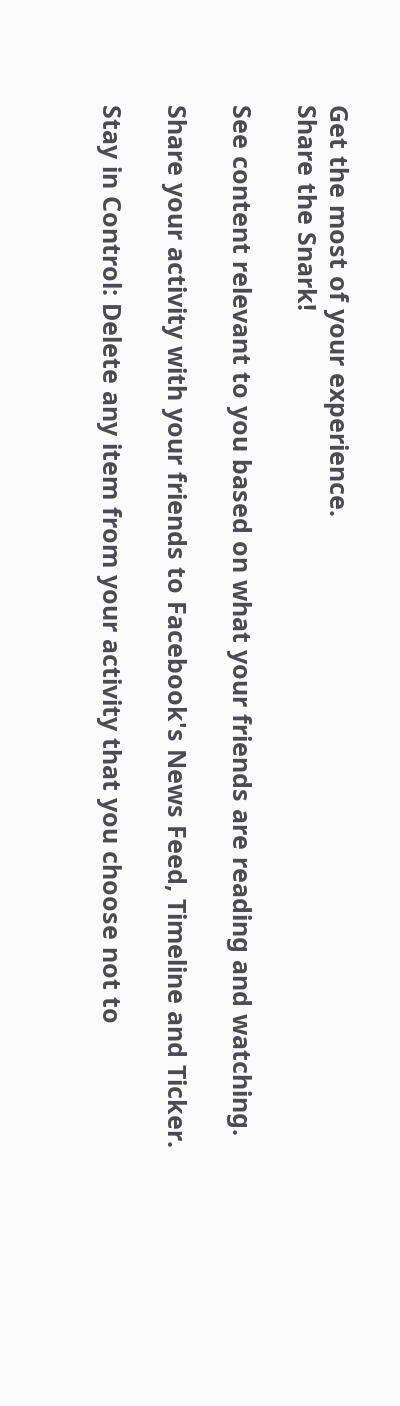Get the most of your experience.
Share the Snark!

See content relevant to you based on what your friends are reading and watching.

Share your activity with your friends to Facebook's News Feed, Timeline and Ticker.

Stay in Control: Delete any item from your activity that you choose not to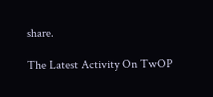share.

The Latest Activity On TwOP